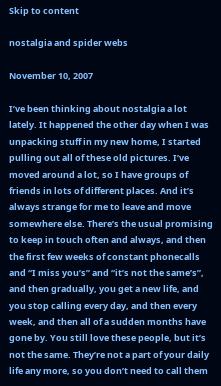Skip to content

nostalgia and spider webs

November 10, 2007

I’ve been thinking about nostalgia a lot lately. It happened the other day when I was unpacking stuff in my new home, I started pulling out all of these old pictures. I’ve moved around a lot, so I have groups of friends in lots of different places. And it’s always strange for me to leave and move somewhere else. There’s the usual promising to keep in touch often and always, and then the first few weeks of constant phonecalls and “I miss you’s” and “it’s not the same’s”, and then gradually, you get a new life, and you stop calling every day, and then every week, and then all of a sudden months have gone by. You still love these people, but it’s not the same. They’re not a part of your daily life any more, so you don’t need to call them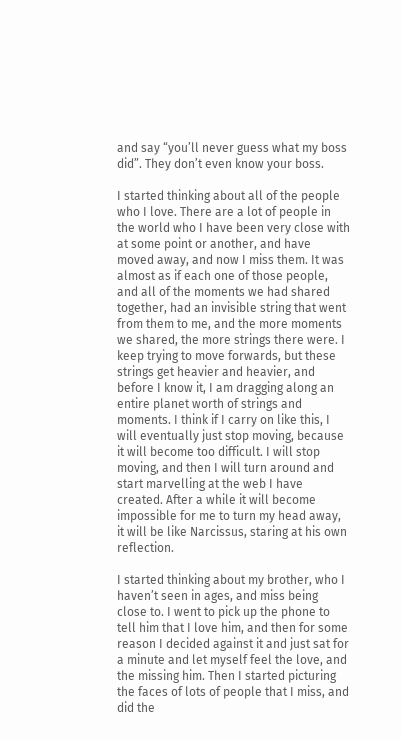and say “you’ll never guess what my boss did”. They don’t even know your boss.

I started thinking about all of the people who I love. There are a lot of people in the world who I have been very close with at some point or another, and have moved away, and now I miss them. It was almost as if each one of those people, and all of the moments we had shared together, had an invisible string that went from them to me, and the more moments we shared, the more strings there were. I keep trying to move forwards, but these strings get heavier and heavier, and before I know it, I am dragging along an entire planet worth of strings and moments. I think if I carry on like this, I will eventually just stop moving, because it will become too difficult. I will stop moving, and then I will turn around and start marvelling at the web I have created. After a while it will become impossible for me to turn my head away, it will be like Narcissus, staring at his own reflection.

I started thinking about my brother, who I haven’t seen in ages, and miss being close to. I went to pick up the phone to tell him that I love him, and then for some reason I decided against it and just sat for a minute and let myself feel the love, and the missing him. Then I started picturing the faces of lots of people that I miss, and did the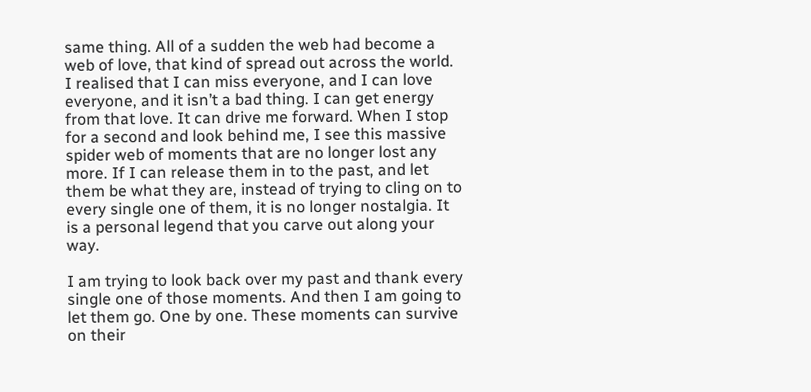same thing. All of a sudden the web had become a web of love, that kind of spread out across the world. I realised that I can miss everyone, and I can love everyone, and it isn’t a bad thing. I can get energy from that love. It can drive me forward. When I stop for a second and look behind me, I see this massive spider web of moments that are no longer lost any more. If I can release them in to the past, and let them be what they are, instead of trying to cling on to every single one of them, it is no longer nostalgia. It is a personal legend that you carve out along your way.

I am trying to look back over my past and thank every single one of those moments. And then I am going to let them go. One by one. These moments can survive on their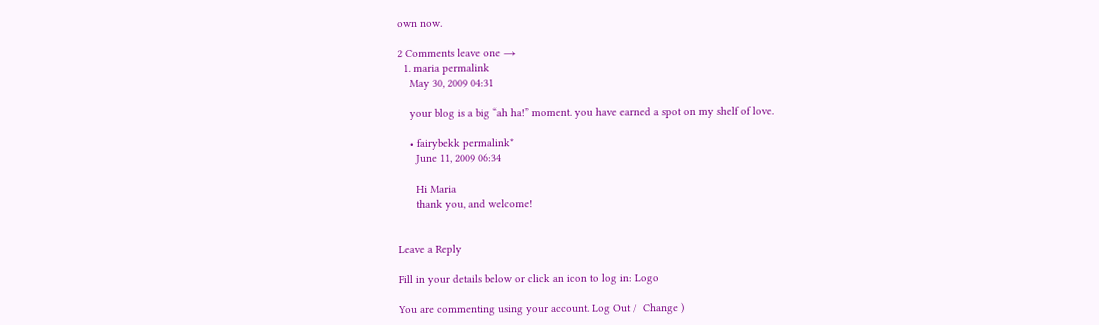own now.

2 Comments leave one →
  1. maria permalink
    May 30, 2009 04:31

    your blog is a big “ah ha!” moment. you have earned a spot on my shelf of love.

    • fairybekk permalink*
      June 11, 2009 06:34

      Hi Maria
      thank you, and welcome!


Leave a Reply

Fill in your details below or click an icon to log in: Logo

You are commenting using your account. Log Out /  Change )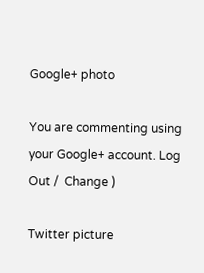Google+ photo

You are commenting using your Google+ account. Log Out /  Change )

Twitter picture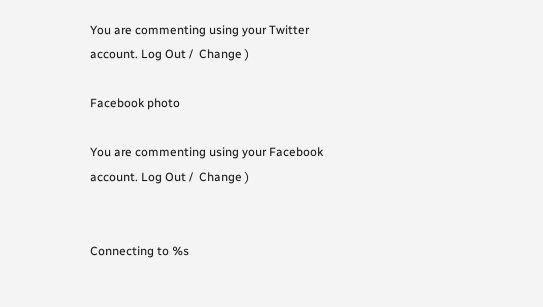You are commenting using your Twitter account. Log Out /  Change )

Facebook photo

You are commenting using your Facebook account. Log Out /  Change )


Connecting to %s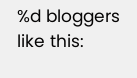%d bloggers like this: